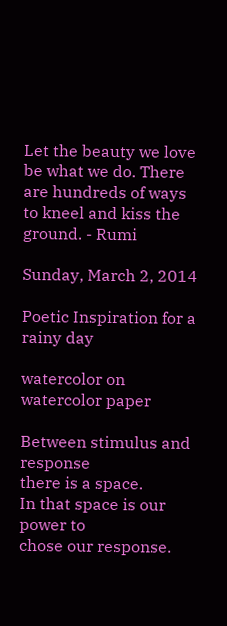Let the beauty we love be what we do. There are hundreds of ways to kneel and kiss the ground. - Rumi

Sunday, March 2, 2014

Poetic Inspiration for a rainy day

watercolor on watercolor paper

Between stimulus and response
there is a space.
In that space is our power to
chose our response.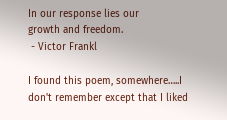In our response lies our
growth and freedom.
 - Victor Frankl

I found this poem, somewhere…..I don't remember except that I liked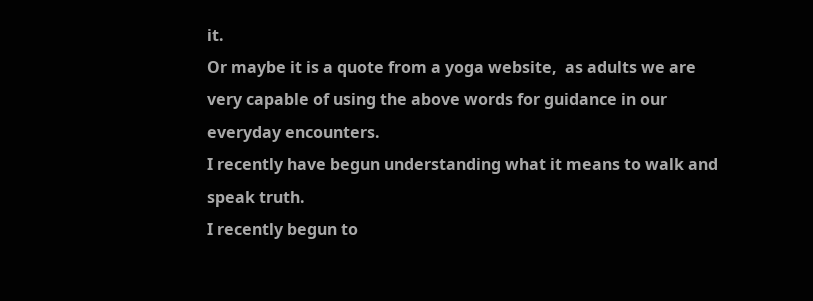it.
Or maybe it is a quote from a yoga website,  as adults we are very capable of using the above words for guidance in our everyday encounters.
I recently have begun understanding what it means to walk and speak truth.
I recently begun to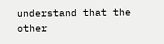understand that the other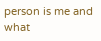person is me and what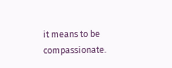it means to be compassionate.